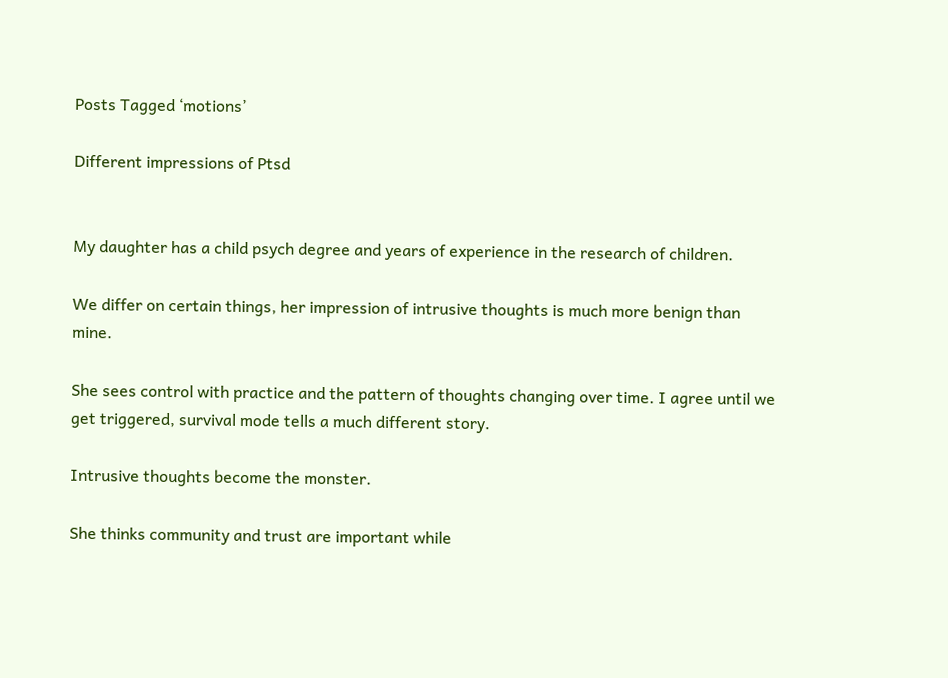Posts Tagged ‘motions’

Different impressions of Ptsd


My daughter has a child psych degree and years of experience in the research of children.

We differ on certain things, her impression of intrusive thoughts is much more benign than mine.

She sees control with practice and the pattern of thoughts changing over time. I agree until we get triggered, survival mode tells a much different story.

Intrusive thoughts become the monster.

She thinks community and trust are important while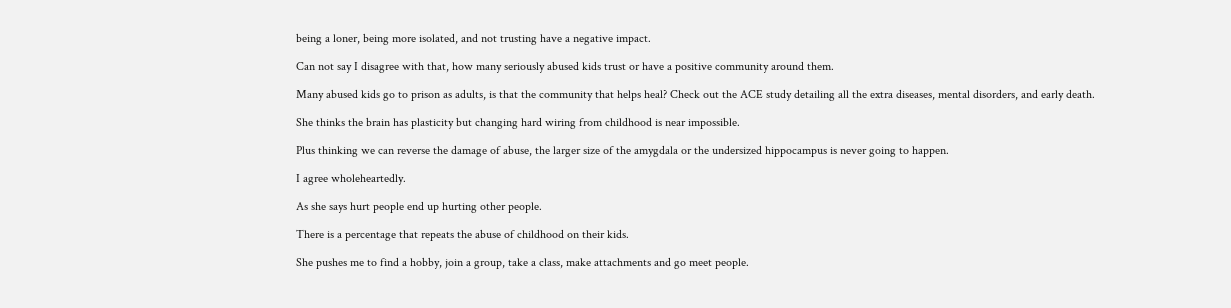being a loner, being more isolated, and not trusting have a negative impact.

Can not say I disagree with that, how many seriously abused kids trust or have a positive community around them.

Many abused kids go to prison as adults, is that the community that helps heal? Check out the ACE study detailing all the extra diseases, mental disorders, and early death.

She thinks the brain has plasticity but changing hard wiring from childhood is near impossible.

Plus thinking we can reverse the damage of abuse, the larger size of the amygdala or the undersized hippocampus is never going to happen.

I agree wholeheartedly.

As she says hurt people end up hurting other people.

There is a percentage that repeats the abuse of childhood on their kids.

She pushes me to find a hobby, join a group, take a class, make attachments and go meet people.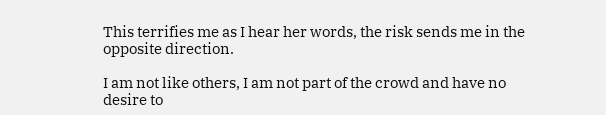This terrifies me as I hear her words, the risk sends me in the opposite direction.

I am not like others, I am not part of the crowd and have no desire to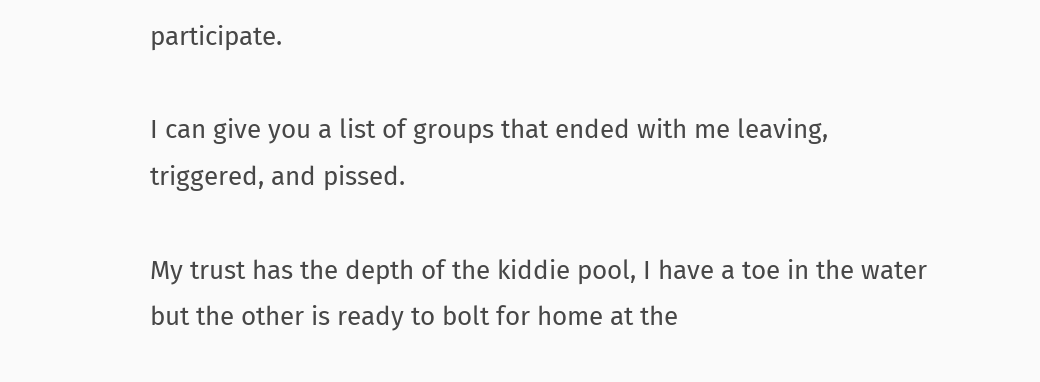participate.

I can give you a list of groups that ended with me leaving, triggered, and pissed.

My trust has the depth of the kiddie pool, I have a toe in the water but the other is ready to bolt for home at the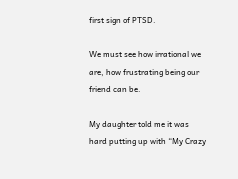first sign of PTSD.

We must see how irrational we are, how frustrating being our friend can be.

My daughter told me it was hard putting up with “My Crazy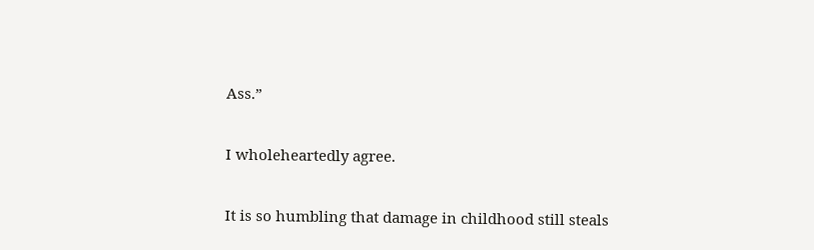Ass.”

I wholeheartedly agree.

It is so humbling that damage in childhood still steals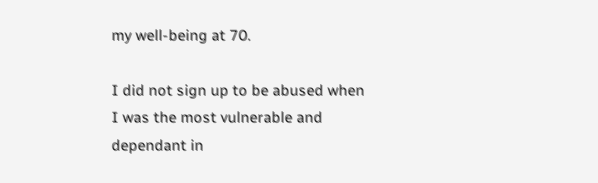my well-being at 70.

I did not sign up to be abused when I was the most vulnerable and dependant in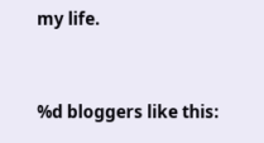my life.



%d bloggers like this: